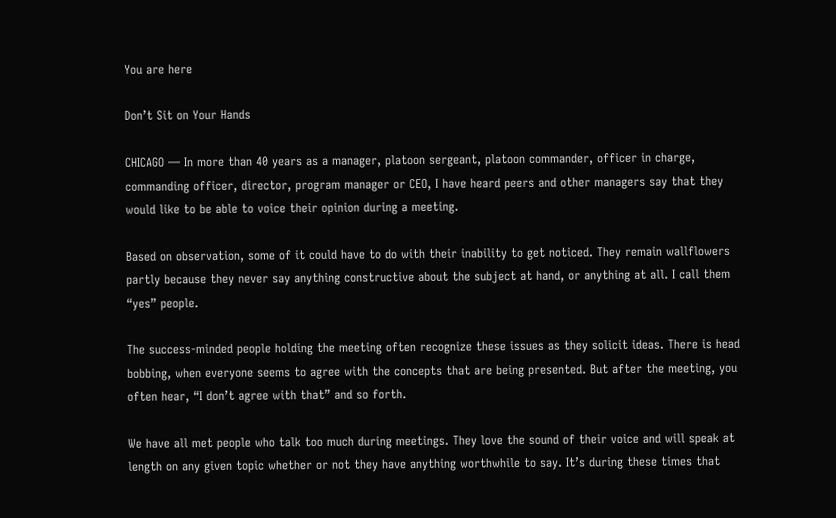You are here

Don’t Sit on Your Hands

CHICAGO — In more than 40 years as a manager, platoon sergeant, platoon commander, officer in charge, commanding officer, director, program manager or CEO, I have heard peers and other managers say that they would like to be able to voice their opinion during a meeting.

Based on observation, some of it could have to do with their inability to get noticed. They remain wallflowers partly because they never say anything constructive about the subject at hand, or anything at all. I call them “yes” people.

The success-minded people holding the meeting often recognize these issues as they solicit ideas. There is head bobbing, when everyone seems to agree with the concepts that are being presented. But after the meeting, you often hear, “I don’t agree with that” and so forth.

We have all met people who talk too much during meetings. They love the sound of their voice and will speak at length on any given topic whether or not they have anything worthwhile to say. It’s during these times that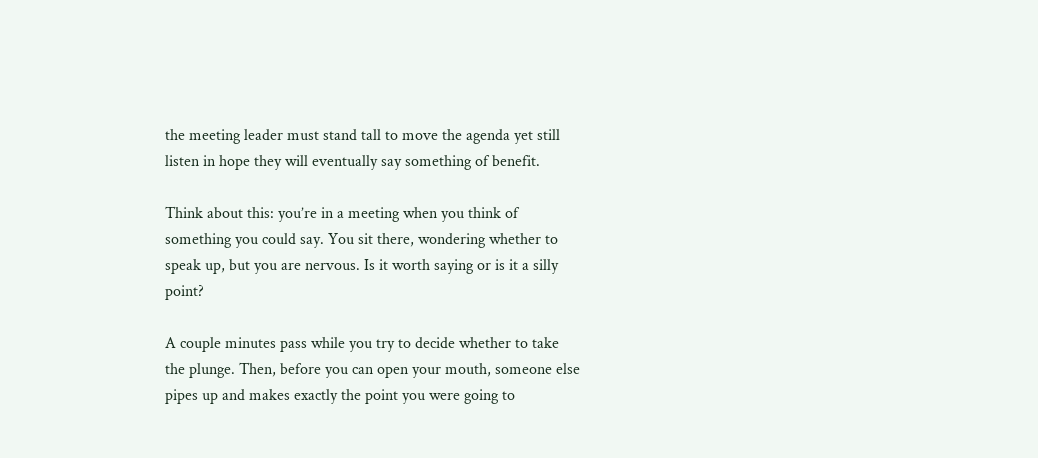the meeting leader must stand tall to move the agenda yet still listen in hope they will eventually say something of benefit.

Think about this: you’re in a meeting when you think of something you could say. You sit there, wondering whether to speak up, but you are nervous. Is it worth saying or is it a silly point?

A couple minutes pass while you try to decide whether to take the plunge. Then, before you can open your mouth, someone else pipes up and makes exactly the point you were going to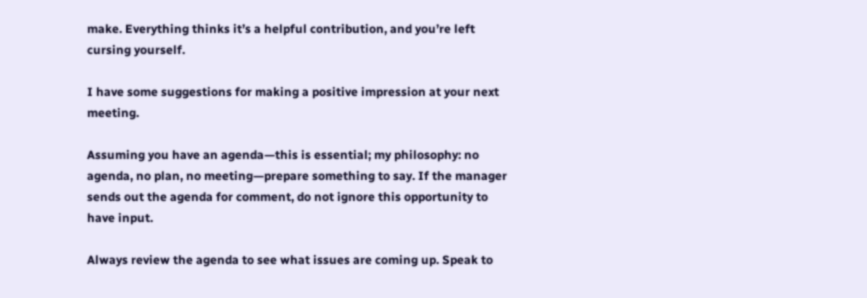make. Everything thinks it’s a helpful contribution, and you’re left cursing yourself.

I have some suggestions for making a positive impression at your next meeting.

Assuming you have an agenda—this is essential; my philosophy: no agenda, no plan, no meeting—prepare something to say. If the manager sends out the agenda for comment, do not ignore this opportunity to have input.

Always review the agenda to see what issues are coming up. Speak to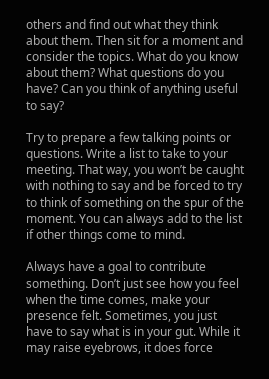others and find out what they think about them. Then sit for a moment and consider the topics. What do you know about them? What questions do you have? Can you think of anything useful to say?

Try to prepare a few talking points or questions. Write a list to take to your meeting. That way, you won’t be caught with nothing to say and be forced to try to think of something on the spur of the moment. You can always add to the list if other things come to mind.

Always have a goal to contribute something. Don’t just see how you feel when the time comes, make your presence felt. Sometimes, you just have to say what is in your gut. While it may raise eyebrows, it does force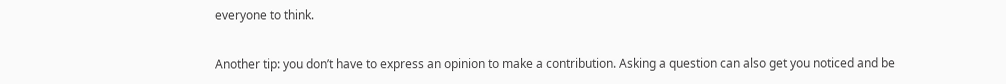everyone to think.

Another tip: you don’t have to express an opinion to make a contribution. Asking a question can also get you noticed and be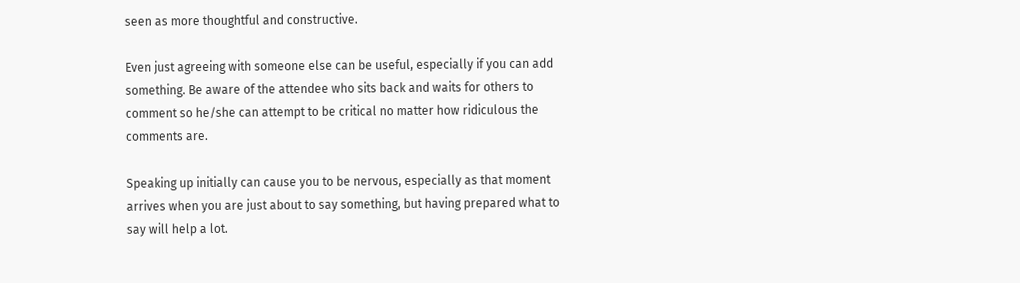seen as more thoughtful and constructive.

Even just agreeing with someone else can be useful, especially if you can add something. Be aware of the attendee who sits back and waits for others to comment so he/she can attempt to be critical no matter how ridiculous the comments are.

Speaking up initially can cause you to be nervous, especially as that moment arrives when you are just about to say something, but having prepared what to say will help a lot.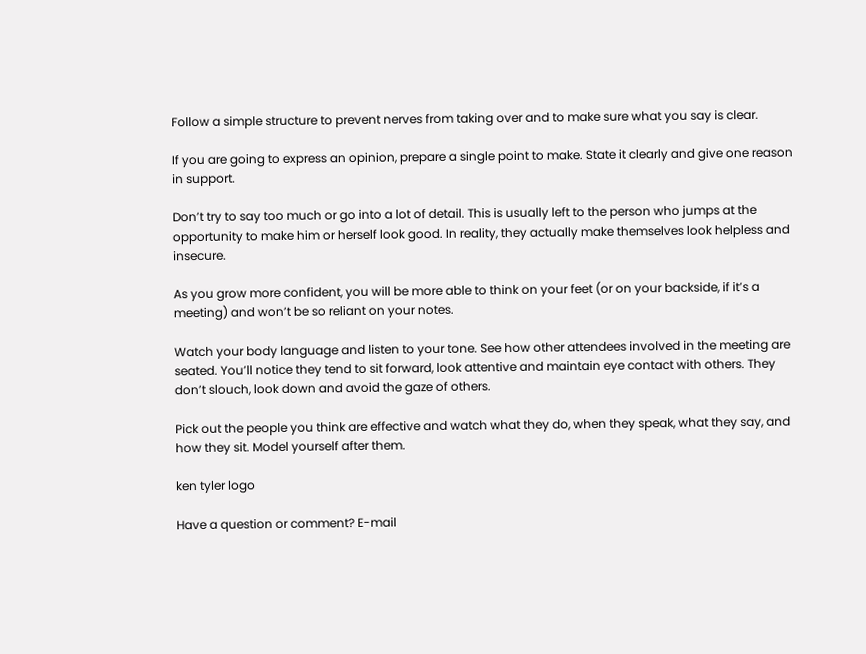Follow a simple structure to prevent nerves from taking over and to make sure what you say is clear.

If you are going to express an opinion, prepare a single point to make. State it clearly and give one reason in support.

Don’t try to say too much or go into a lot of detail. This is usually left to the person who jumps at the opportunity to make him or herself look good. In reality, they actually make themselves look helpless and insecure.

As you grow more confident, you will be more able to think on your feet (or on your backside, if it’s a meeting) and won’t be so reliant on your notes.

Watch your body language and listen to your tone. See how other attendees involved in the meeting are seated. You’ll notice they tend to sit forward, look attentive and maintain eye contact with others. They don’t slouch, look down and avoid the gaze of others.

Pick out the people you think are effective and watch what they do, when they speak, what they say, and how they sit. Model yourself after them.

ken tyler logo

Have a question or comment? E-mail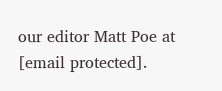our editor Matt Poe at [email protected].